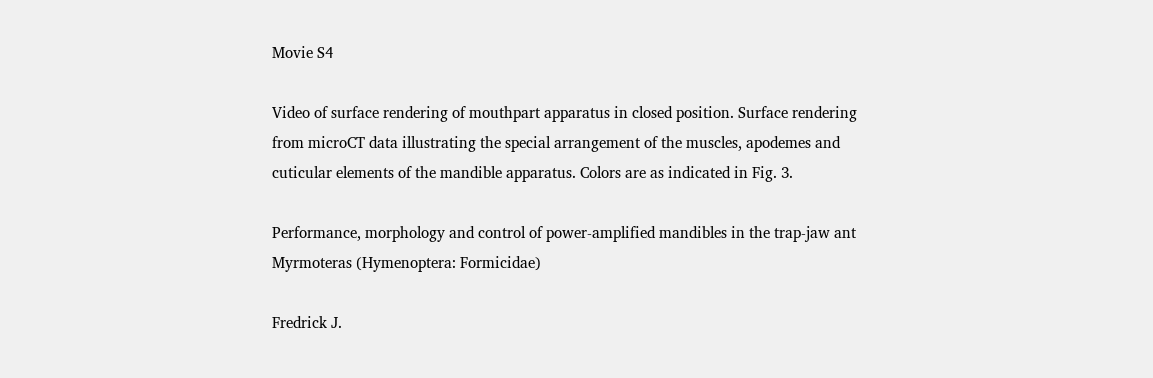Movie S4

Video of surface rendering of mouthpart apparatus in closed position. Surface rendering from microCT data illustrating the special arrangement of the muscles, apodemes and cuticular elements of the mandible apparatus. Colors are as indicated in Fig. 3.

Performance, morphology and control of power-amplified mandibles in the trap-jaw ant Myrmoteras (Hymenoptera: Formicidae)

Fredrick J.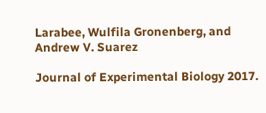Larabee, Wulfila Gronenberg, and Andrew V. Suarez

Journal of Experimental Biology 2017.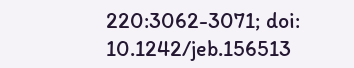220:3062-3071; doi: 10.1242/jeb.156513